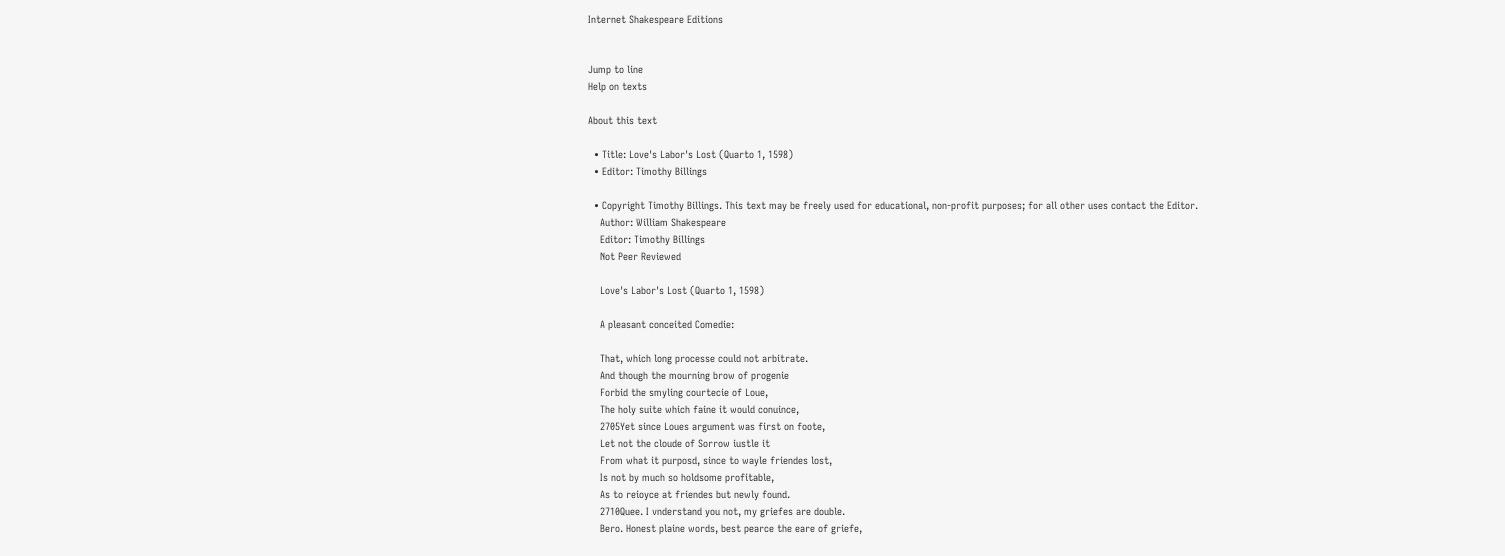Internet Shakespeare Editions


Jump to line
Help on texts

About this text

  • Title: Love's Labor's Lost (Quarto 1, 1598)
  • Editor: Timothy Billings

  • Copyright Timothy Billings. This text may be freely used for educational, non-profit purposes; for all other uses contact the Editor.
    Author: William Shakespeare
    Editor: Timothy Billings
    Not Peer Reviewed

    Love's Labor's Lost (Quarto 1, 1598)

    A pleasant conceited Comedie:

    That, which long processe could not arbitrate.
    And though the mourning brow of progenie
    Forbid the smyling courtecie of Loue,
    The holy suite which faine it would conuince,
    2705Yet since Loues argument was first on foote,
    Let not the cloude of Sorrow iustle it
    From what it purposd, since to wayle friendes lost,
    Is not by much so holdsome profitable,
    As to reioyce at friendes but newly found.
    2710Quee. I vnderstand you not, my griefes are double.
    Bero. Honest plaine words, best pearce the eare of griefe,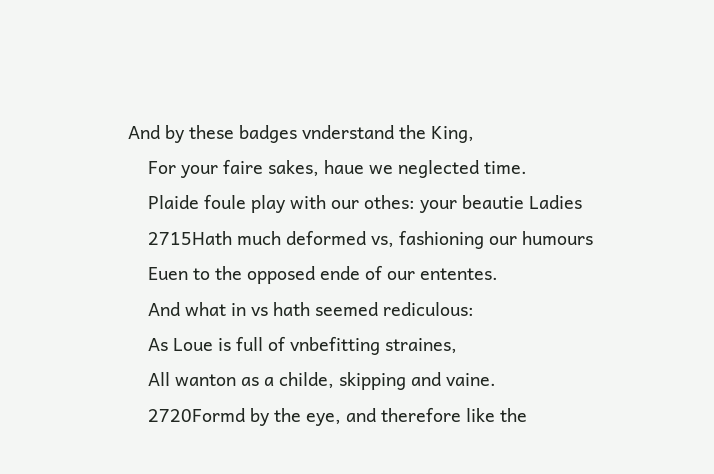And by these badges vnderstand the King,
    For your faire sakes, haue we neglected time.
    Plaide foule play with our othes: your beautie Ladies
    2715Hath much deformed vs, fashioning our humours
    Euen to the opposed ende of our ententes.
    And what in vs hath seemed rediculous:
    As Loue is full of vnbefitting straines,
    All wanton as a childe, skipping and vaine.
    2720Formd by the eye, and therefore like the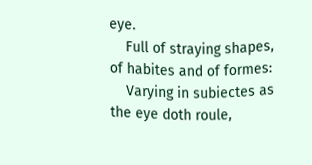eye.
    Full of straying shapes, of habites and of formes:
    Varying in subiectes as the eye doth roule,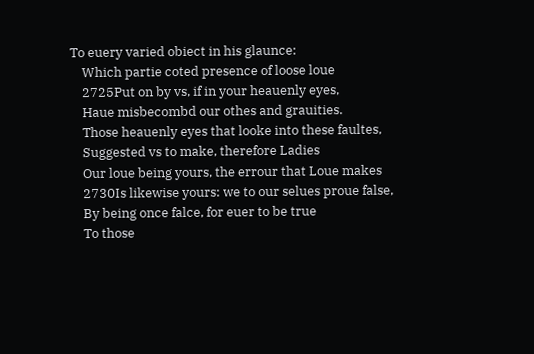To euery varied obiect in his glaunce:
    Which partie coted presence of loose loue
    2725Put on by vs, if in your heauenly eyes,
    Haue misbecombd our othes and grauities.
    Those heauenly eyes that looke into these faultes,
    Suggested vs to make, therefore Ladies
    Our loue being yours, the errour that Loue makes
    2730Is likewise yours: we to our selues proue false,
    By being once falce, for euer to be true
    To those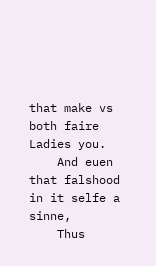that make vs both faire Ladies you.
    And euen that falshood in it selfe a sinne,
    Thus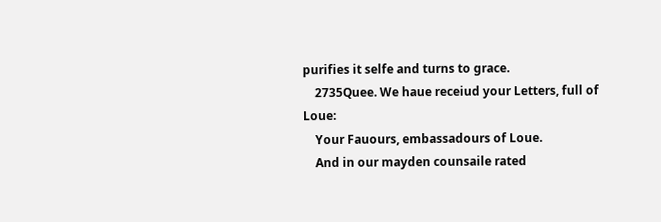purifies it selfe and turns to grace.
    2735Quee. We haue receiud your Letters, full of Loue:
    Your Fauours, embassadours of Loue.
    And in our mayden counsaile rated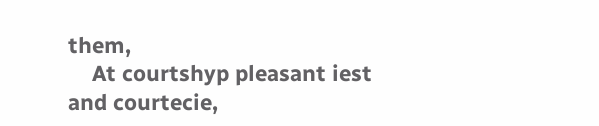them,
    At courtshyp pleasant iest and courtecie,